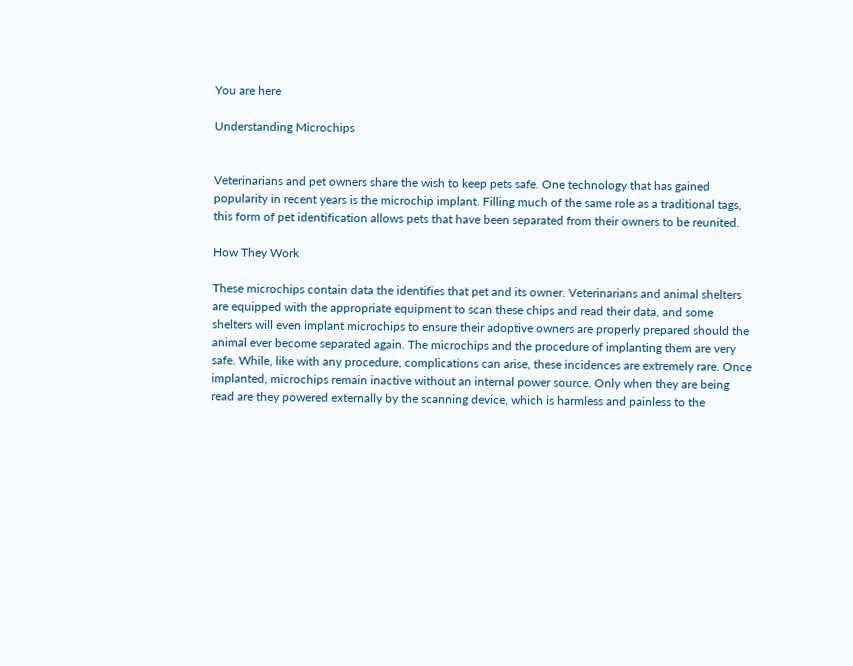You are here

Understanding Microchips


Veterinarians and pet owners share the wish to keep pets safe. One technology that has gained popularity in recent years is the microchip implant. Filling much of the same role as a traditional tags, this form of pet identification allows pets that have been separated from their owners to be reunited.

How They Work

These microchips contain data the identifies that pet and its owner. Veterinarians and animal shelters are equipped with the appropriate equipment to scan these chips and read their data, and some shelters will even implant microchips to ensure their adoptive owners are properly prepared should the animal ever become separated again. The microchips and the procedure of implanting them are very safe. While, like with any procedure, complications can arise, these incidences are extremely rare. Once implanted, microchips remain inactive without an internal power source. Only when they are being read are they powered externally by the scanning device, which is harmless and painless to the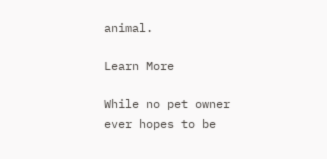animal.

Learn More

While no pet owner ever hopes to be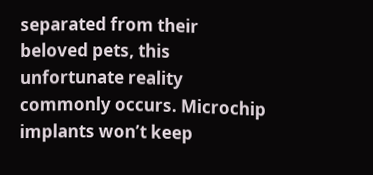separated from their beloved pets, this unfortunate reality commonly occurs. Microchip implants won’t keep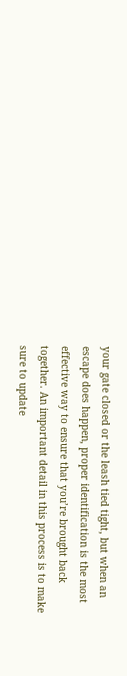your gate closed or the leash tied tight, but when an escape does happen, proper identification is the most effective way to ensure that you’re brought back together. An important detail in this process is to make sure to update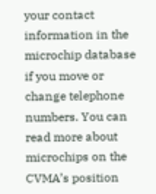your contact information in the microchip database if you move or change telephone numbers. You can read more about microchips on the CVMA’s position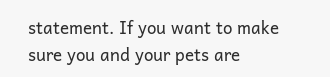statement. If you want to make sure you and your pets are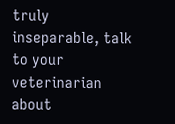truly inseparable, talk to your veterinarian about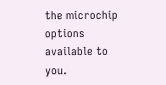the microchip options available to you.